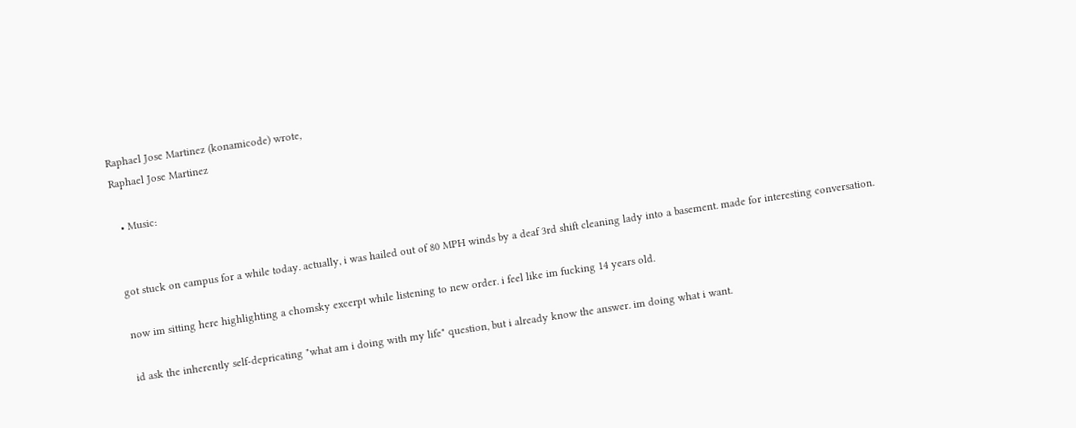Raphael Jose Martinez (konamicode) wrote,
Raphael Jose Martinez

  • Music:


got stuck on campus for a while today. actually, i was hailed out of 80 MPH winds by a deaf 3rd shift cleaning lady into a basement. made for interesting conversation.

now im sitting here highlighting a chomsky excerpt while listening to new order. i feel like im fucking 14 years old.

id ask the inherently self-depricating "what am i doing with my life" question, but i already know the answer. im doing what i want.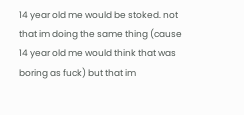14 year old me would be stoked. not that im doing the same thing (cause 14 year old me would think that was boring as fuck) but that im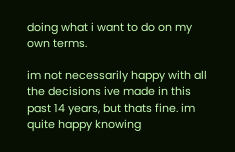doing what i want to do on my own terms.

im not necessarily happy with all the decisions ive made in this past 14 years, but thats fine. im quite happy knowing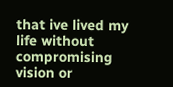that ive lived my life without compromising vision or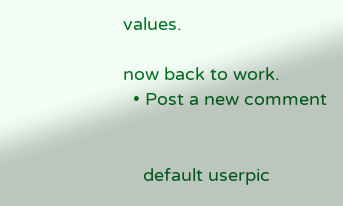values.

now back to work.
  • Post a new comment


    default userpic